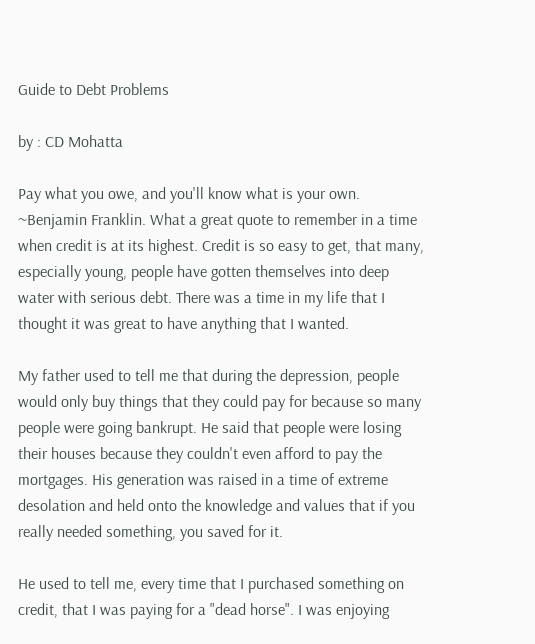Guide to Debt Problems

by : CD Mohatta

Pay what you owe, and you'll know what is your own. ~Benjamin Franklin. What a great quote to remember in a time when credit is at its highest. Credit is so easy to get, that many, especially young, people have gotten themselves into deep water with serious debt. There was a time in my life that I thought it was great to have anything that I wanted.

My father used to tell me that during the depression, people would only buy things that they could pay for because so many people were going bankrupt. He said that people were losing their houses because they couldn't even afford to pay the mortgages. His generation was raised in a time of extreme desolation and held onto the knowledge and values that if you really needed something, you saved for it.

He used to tell me, every time that I purchased something on credit, that I was paying for a "dead horse". I was enjoying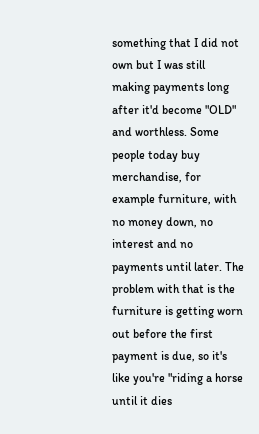something that I did not own but I was still making payments long after it'd become "OLD" and worthless. Some people today buy merchandise, for example furniture, with no money down, no interest and no payments until later. The problem with that is the furniture is getting worn out before the first payment is due, so it's like you're "riding a horse until it dies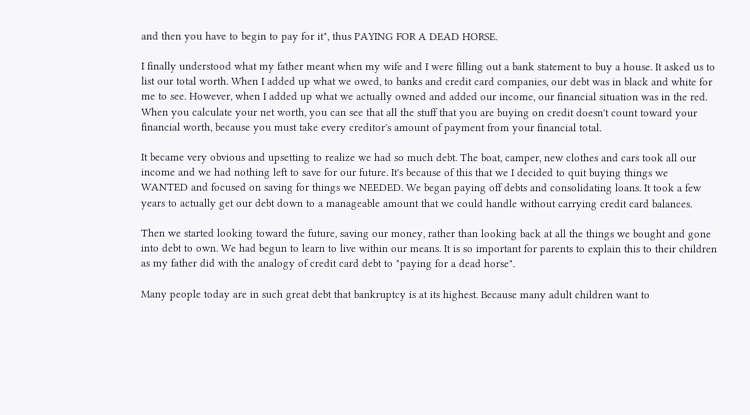and then you have to begin to pay for it", thus PAYING FOR A DEAD HORSE.

I finally understood what my father meant when my wife and I were filling out a bank statement to buy a house. It asked us to list our total worth. When I added up what we owed, to banks and credit card companies, our debt was in black and white for me to see. However, when I added up what we actually owned and added our income, our financial situation was in the red. When you calculate your net worth, you can see that all the stuff that you are buying on credit doesn't count toward your financial worth, because you must take every creditor's amount of payment from your financial total.

It became very obvious and upsetting to realize we had so much debt. The boat, camper, new clothes and cars took all our income and we had nothing left to save for our future. It's because of this that we I decided to quit buying things we WANTED and focused on saving for things we NEEDED. We began paying off debts and consolidating loans. It took a few years to actually get our debt down to a manageable amount that we could handle without carrying credit card balances.

Then we started looking toward the future, saving our money, rather than looking back at all the things we bought and gone into debt to own. We had begun to learn to live within our means. It is so important for parents to explain this to their children as my father did with the analogy of credit card debt to "paying for a dead horse".

Many people today are in such great debt that bankruptcy is at its highest. Because many adult children want to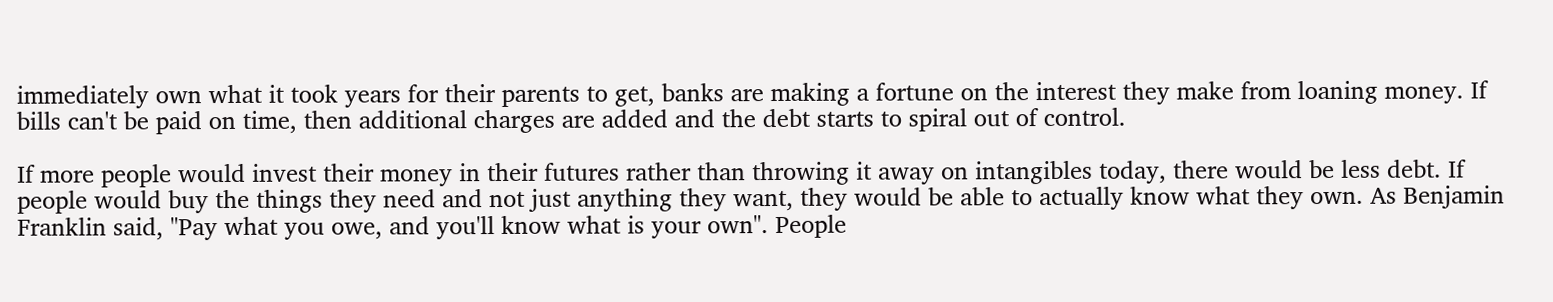immediately own what it took years for their parents to get, banks are making a fortune on the interest they make from loaning money. If bills can't be paid on time, then additional charges are added and the debt starts to spiral out of control.

If more people would invest their money in their futures rather than throwing it away on intangibles today, there would be less debt. If people would buy the things they need and not just anything they want, they would be able to actually know what they own. As Benjamin Franklin said, "Pay what you owe, and you'll know what is your own". People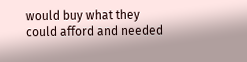would buy what they could afford and needed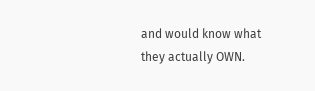and would know what they actually OWN.